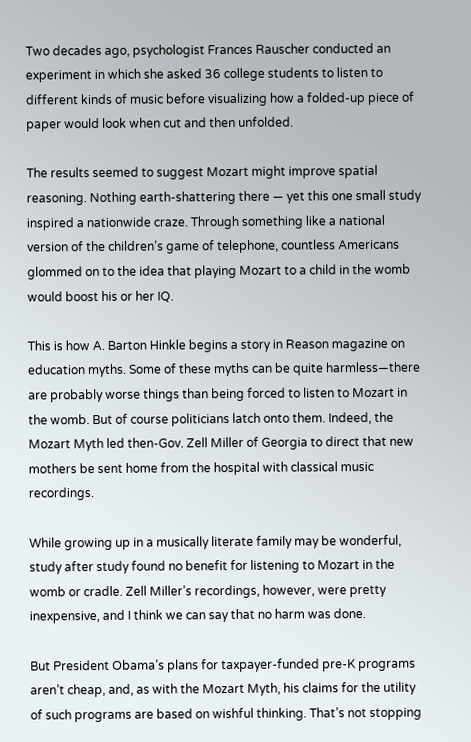Two decades ago, psychologist Frances Rauscher conducted an experiment in which she asked 36 college students to listen to different kinds of music before visualizing how a folded-up piece of paper would look when cut and then unfolded.

The results seemed to suggest Mozart might improve spatial reasoning. Nothing earth-shattering there — yet this one small study inspired a nationwide craze. Through something like a national version of the children’s game of telephone, countless Americans glommed on to the idea that playing Mozart to a child in the womb would boost his or her IQ.

This is how A. Barton Hinkle begins a story in Reason magazine on education myths. Some of these myths can be quite harmless—there are probably worse things than being forced to listen to Mozart in the womb. But of course politicians latch onto them. Indeed, the Mozart Myth led then-Gov. Zell Miller of Georgia to direct that new mothers be sent home from the hospital with classical music recordings.

While growing up in a musically literate family may be wonderful, study after study found no benefit for listening to Mozart in the womb or cradle. Zell Miller’s recordings, however, were pretty inexpensive, and I think we can say that no harm was done.

But President Obama’s plans for taxpayer-funded pre-K programs aren’t cheap, and, as with the Mozart Myth, his claims for the utility of such programs are based on wishful thinking. That’s not stopping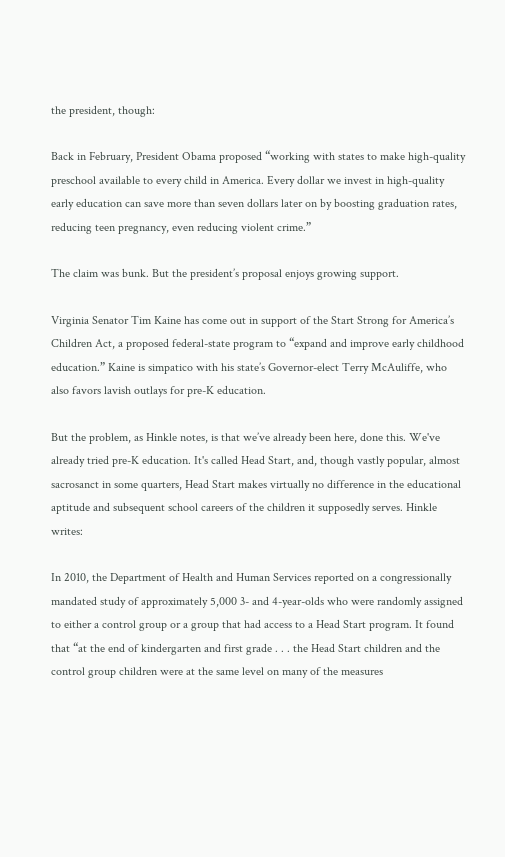the president, though:

Back in February, President Obama proposed “working with states to make high-quality preschool available to every child in America. Every dollar we invest in high-quality early education can save more than seven dollars later on by boosting graduation rates, reducing teen pregnancy, even reducing violent crime.”

The claim was bunk. But the president’s proposal enjoys growing support.

Virginia Senator Tim Kaine has come out in support of the Start Strong for America’s Children Act, a proposed federal-state program to “expand and improve early childhood education.” Kaine is simpatico with his state’s Governor-elect Terry McAuliffe, who also favors lavish outlays for pre-K education.

But the problem, as Hinkle notes, is that we’ve already been here, done this. We've already tried pre-K education. It's called Head Start, and, though vastly popular, almost sacrosanct in some quarters, Head Start makes virtually no difference in the educational aptitude and subsequent school careers of the children it supposedly serves. Hinkle writes:

In 2010, the Department of Health and Human Services reported on a congressionally mandated study of approximately 5,000 3- and 4-year-olds who were randomly assigned to either a control group or a group that had access to a Head Start program. It found that “at the end of kindergarten and first grade . . . the Head Start children and the control group children were at the same level on many of the measures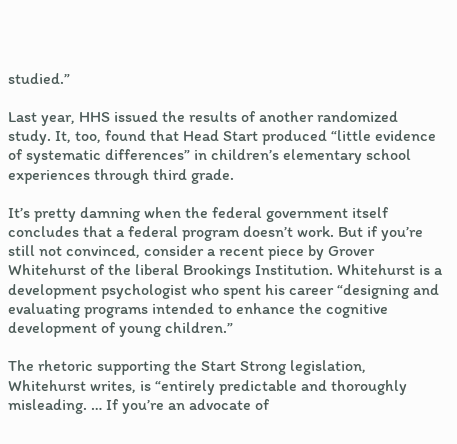studied.”

Last year, HHS issued the results of another randomized study. It, too, found that Head Start produced “little evidence of systematic differences” in children’s elementary school experiences through third grade.

It’s pretty damning when the federal government itself concludes that a federal program doesn’t work. But if you’re still not convinced, consider a recent piece by Grover Whitehurst of the liberal Brookings Institution. Whitehurst is a development psychologist who spent his career “designing and evaluating programs intended to enhance the cognitive development of young children.”

The rhetoric supporting the Start Strong legislation, Whitehurst writes, is “entirely predictable and thoroughly misleading. … If you’re an advocate of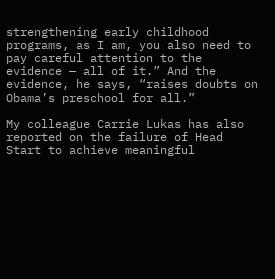strengthening early childhood programs, as I am, you also need to pay careful attention to the evidence — all of it.” And the evidence, he says, “raises doubts on Obama’s preschool for all.”

My colleague Carrie Lukas has also reported on the failure of Head Start to achieve meaningful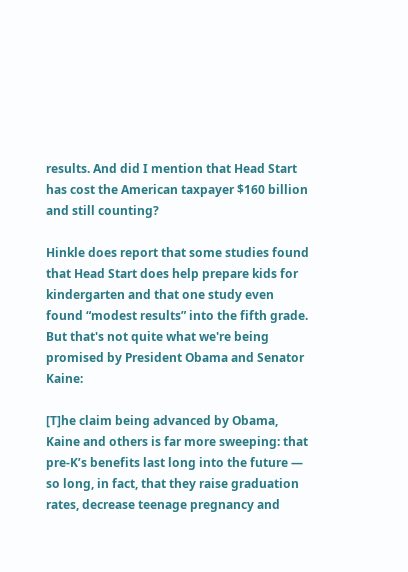results. And did I mention that Head Start has cost the American taxpayer $160 billion and still counting?

Hinkle does report that some studies found that Head Start does help prepare kids for kindergarten and that one study even found “modest results” into the fifth grade. But that's not quite what we're being promised by President Obama and Senator Kaine:

[T]he claim being advanced by Obama, Kaine and others is far more sweeping: that pre-K’s benefits last long into the future — so long, in fact, that they raise graduation rates, decrease teenage pregnancy and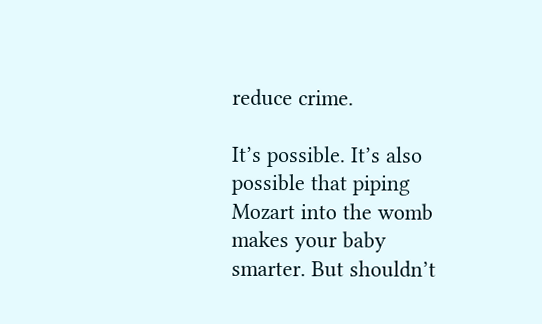reduce crime.

It’s possible. It’s also possible that piping Mozart into the womb makes your baby smarter. But shouldn’t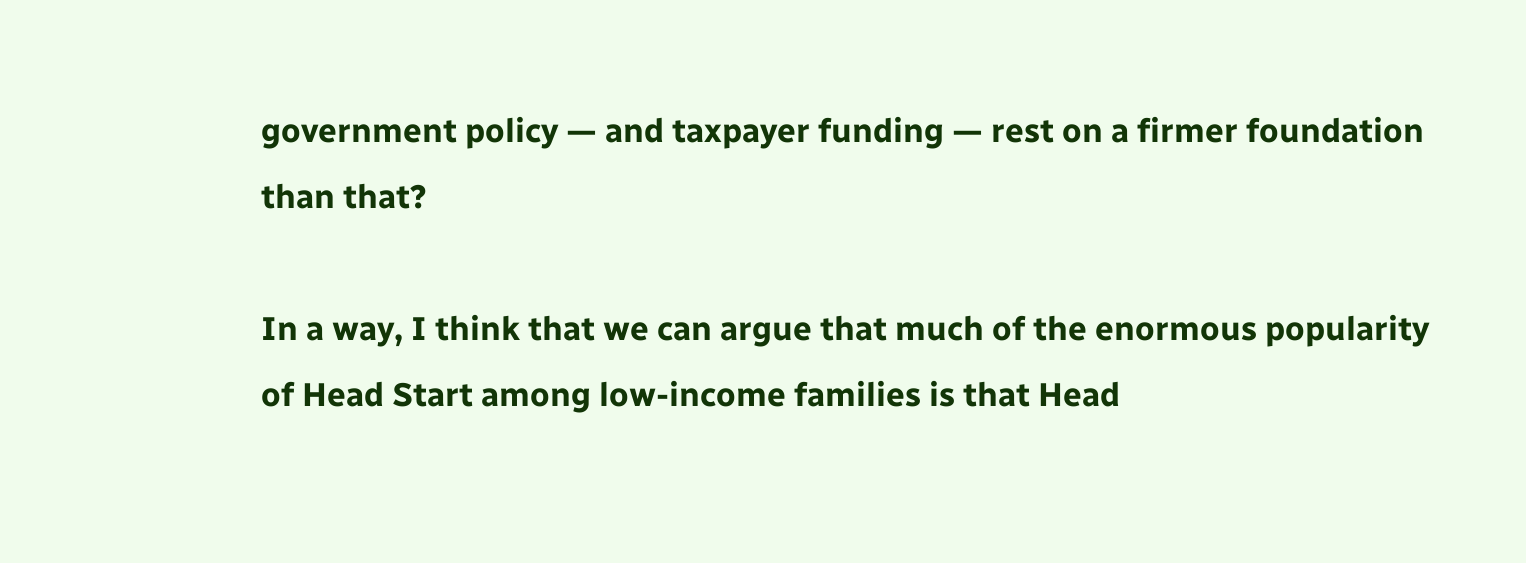government policy — and taxpayer funding — rest on a firmer foundation than that?

In a way, I think that we can argue that much of the enormous popularity of Head Start among low-income families is that Head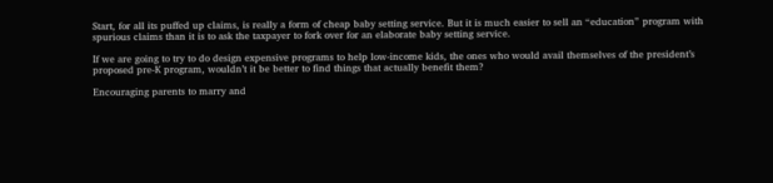Start, for all its puffed up claims, is really a form of cheap baby setting service. But it is much easier to sell an “education” program with spurious claims than it is to ask the taxpayer to fork over for an elaborate baby setting service.

If we are going to try to do design expensive programs to help low-income kids, the ones who would avail themselves of the president’s proposed pre-K program, wouldn’t it be better to find things that actually benefit them?

Encouraging parents to marry and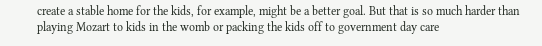create a stable home for the kids, for example, might be a better goal. But that is so much harder than playing Mozart to kids in the womb or packing the kids off to government day care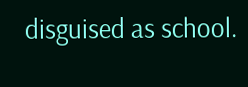disguised as school.